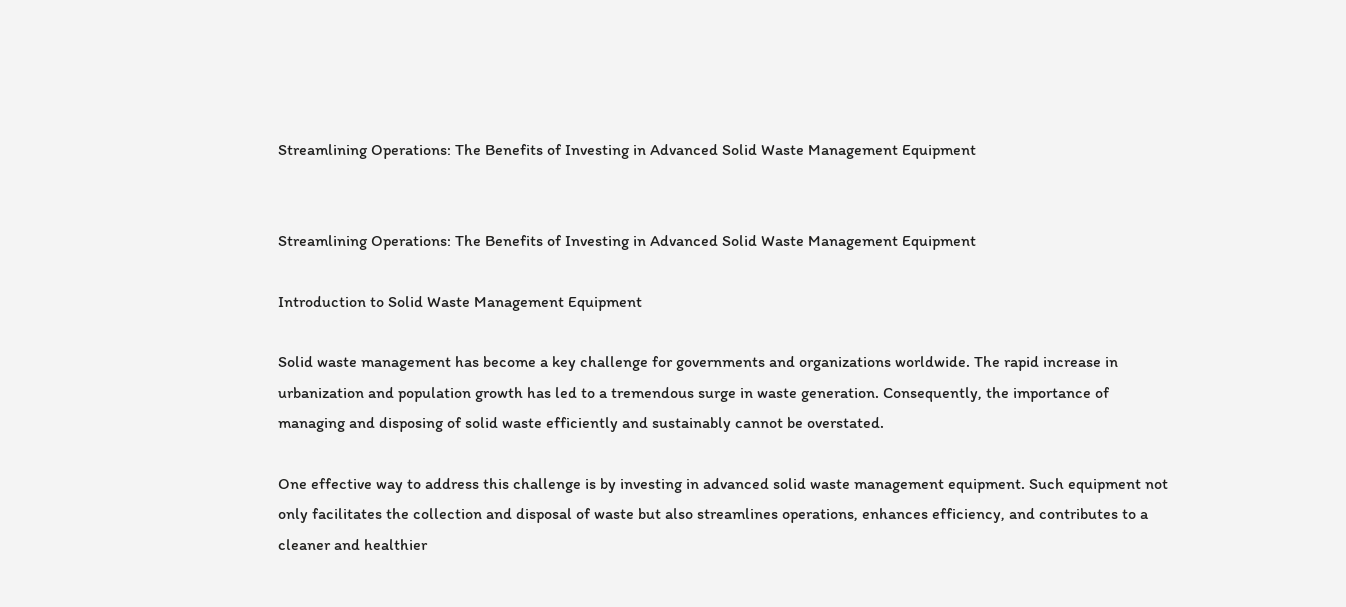Streamlining Operations: The Benefits of Investing in Advanced Solid Waste Management Equipment


Streamlining Operations: The Benefits of Investing in Advanced Solid Waste Management Equipment

Introduction to Solid Waste Management Equipment

Solid waste management has become a key challenge for governments and organizations worldwide. The rapid increase in urbanization and population growth has led to a tremendous surge in waste generation. Consequently, the importance of managing and disposing of solid waste efficiently and sustainably cannot be overstated.

One effective way to address this challenge is by investing in advanced solid waste management equipment. Such equipment not only facilitates the collection and disposal of waste but also streamlines operations, enhances efficiency, and contributes to a cleaner and healthier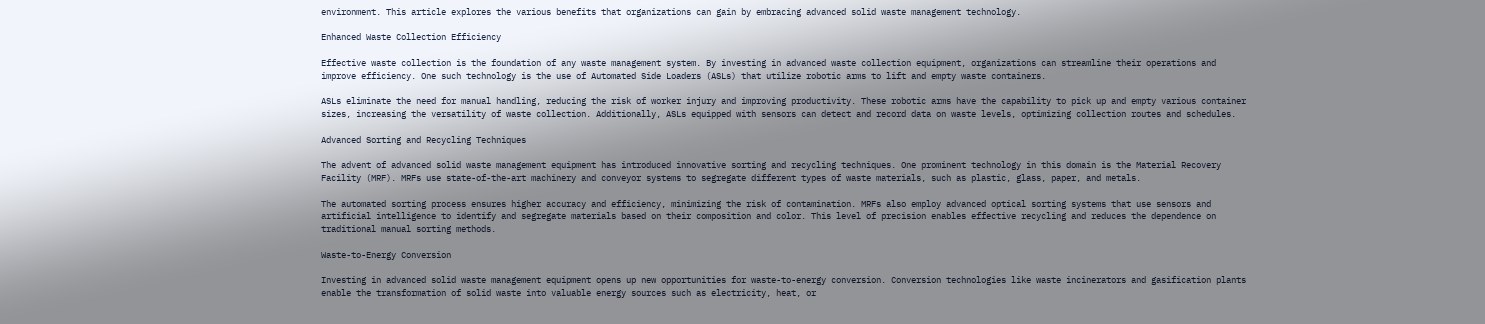environment. This article explores the various benefits that organizations can gain by embracing advanced solid waste management technology.

Enhanced Waste Collection Efficiency

Effective waste collection is the foundation of any waste management system. By investing in advanced waste collection equipment, organizations can streamline their operations and improve efficiency. One such technology is the use of Automated Side Loaders (ASLs) that utilize robotic arms to lift and empty waste containers.

ASLs eliminate the need for manual handling, reducing the risk of worker injury and improving productivity. These robotic arms have the capability to pick up and empty various container sizes, increasing the versatility of waste collection. Additionally, ASLs equipped with sensors can detect and record data on waste levels, optimizing collection routes and schedules.

Advanced Sorting and Recycling Techniques

The advent of advanced solid waste management equipment has introduced innovative sorting and recycling techniques. One prominent technology in this domain is the Material Recovery Facility (MRF). MRFs use state-of-the-art machinery and conveyor systems to segregate different types of waste materials, such as plastic, glass, paper, and metals.

The automated sorting process ensures higher accuracy and efficiency, minimizing the risk of contamination. MRFs also employ advanced optical sorting systems that use sensors and artificial intelligence to identify and segregate materials based on their composition and color. This level of precision enables effective recycling and reduces the dependence on traditional manual sorting methods.

Waste-to-Energy Conversion

Investing in advanced solid waste management equipment opens up new opportunities for waste-to-energy conversion. Conversion technologies like waste incinerators and gasification plants enable the transformation of solid waste into valuable energy sources such as electricity, heat, or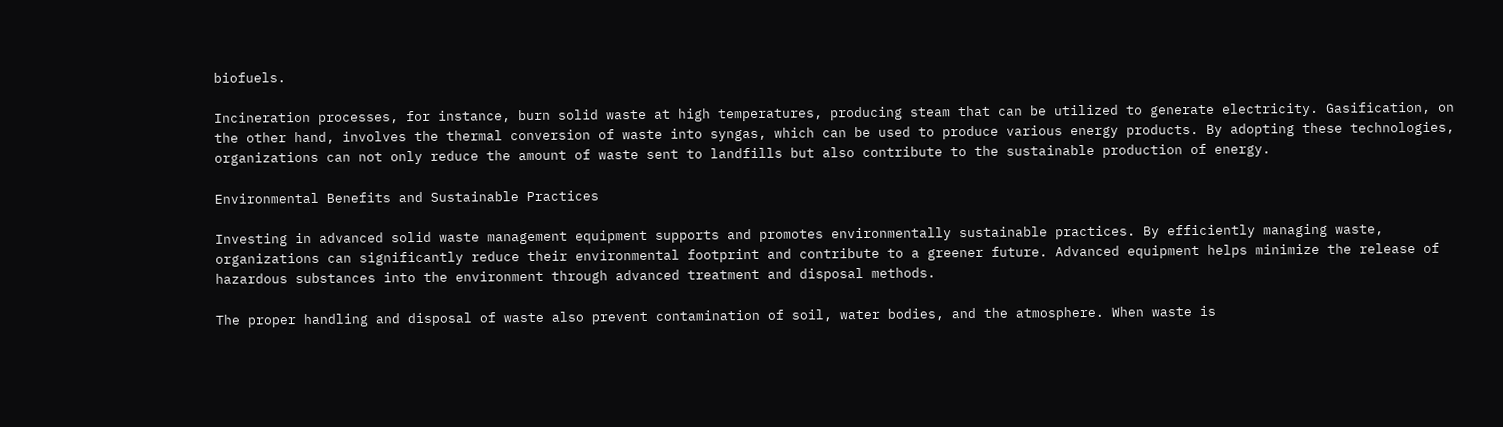biofuels.

Incineration processes, for instance, burn solid waste at high temperatures, producing steam that can be utilized to generate electricity. Gasification, on the other hand, involves the thermal conversion of waste into syngas, which can be used to produce various energy products. By adopting these technologies, organizations can not only reduce the amount of waste sent to landfills but also contribute to the sustainable production of energy.

Environmental Benefits and Sustainable Practices

Investing in advanced solid waste management equipment supports and promotes environmentally sustainable practices. By efficiently managing waste, organizations can significantly reduce their environmental footprint and contribute to a greener future. Advanced equipment helps minimize the release of hazardous substances into the environment through advanced treatment and disposal methods.

The proper handling and disposal of waste also prevent contamination of soil, water bodies, and the atmosphere. When waste is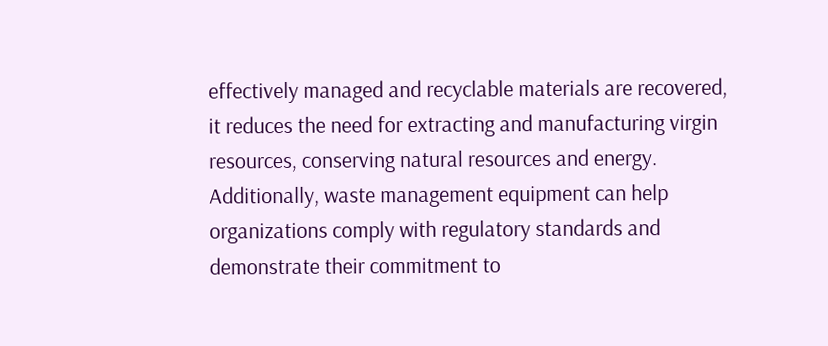effectively managed and recyclable materials are recovered, it reduces the need for extracting and manufacturing virgin resources, conserving natural resources and energy. Additionally, waste management equipment can help organizations comply with regulatory standards and demonstrate their commitment to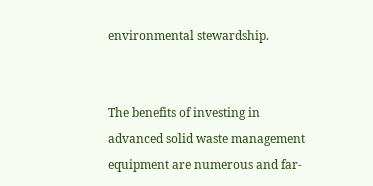environmental stewardship.


The benefits of investing in advanced solid waste management equipment are numerous and far-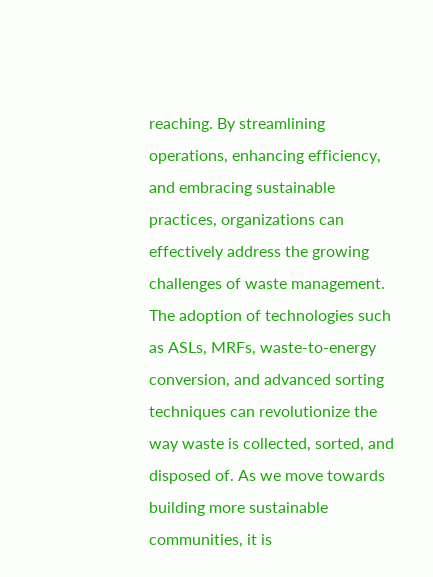reaching. By streamlining operations, enhancing efficiency, and embracing sustainable practices, organizations can effectively address the growing challenges of waste management. The adoption of technologies such as ASLs, MRFs, waste-to-energy conversion, and advanced sorting techniques can revolutionize the way waste is collected, sorted, and disposed of. As we move towards building more sustainable communities, it is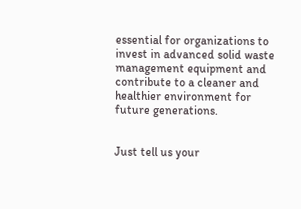essential for organizations to invest in advanced solid waste management equipment and contribute to a cleaner and healthier environment for future generations.


Just tell us your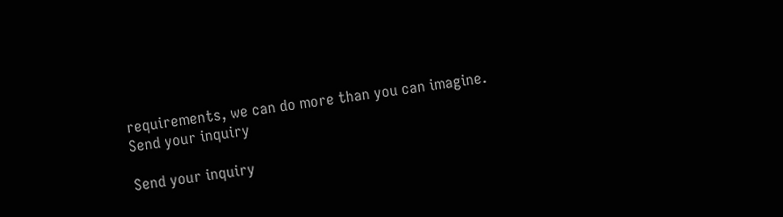requirements, we can do more than you can imagine.
Send your inquiry

Send your inquiry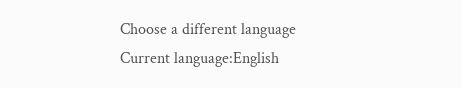Choose a different language
Current language:English